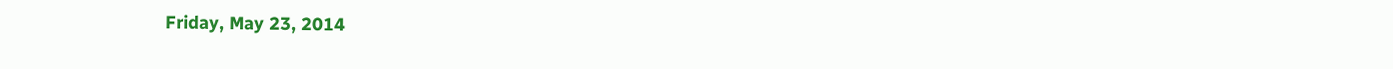Friday, May 23, 2014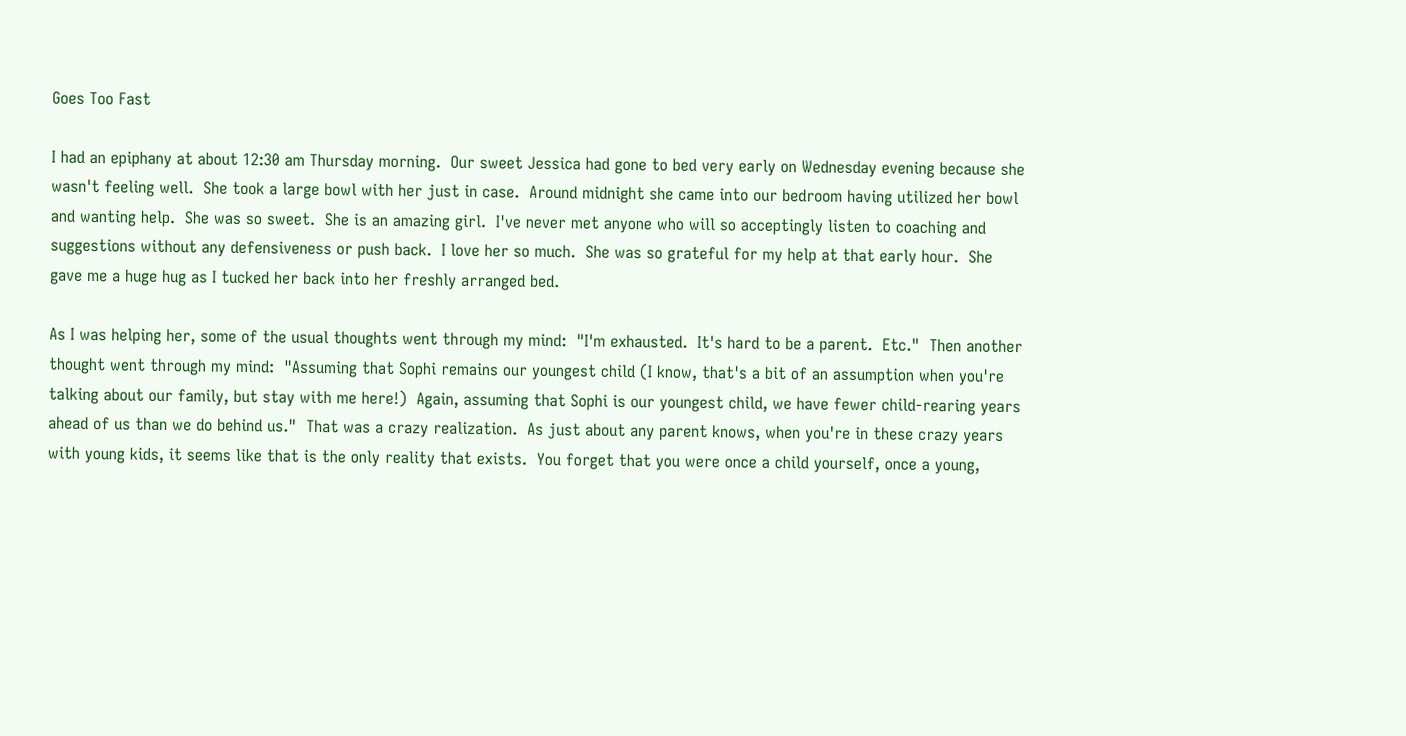Goes Too Fast

I had an epiphany at about 12:30 am Thursday morning.  Our sweet Jessica had gone to bed very early on Wednesday evening because she wasn't feeling well.  She took a large bowl with her just in case.  Around midnight she came into our bedroom having utilized her bowl and wanting help.  She was so sweet.  She is an amazing girl.  I've never met anyone who will so acceptingly listen to coaching and suggestions without any defensiveness or push back.  I love her so much.  She was so grateful for my help at that early hour.  She gave me a huge hug as I tucked her back into her freshly arranged bed.

As I was helping her, some of the usual thoughts went through my mind:  "I'm exhausted.  It's hard to be a parent.  Etc."  Then another thought went through my mind:  "Assuming that Sophi remains our youngest child (I know, that's a bit of an assumption when you're talking about our family, but stay with me here!)  Again, assuming that Sophi is our youngest child, we have fewer child-rearing years ahead of us than we do behind us."  That was a crazy realization.  As just about any parent knows, when you're in these crazy years with young kids, it seems like that is the only reality that exists.  You forget that you were once a child yourself, once a young,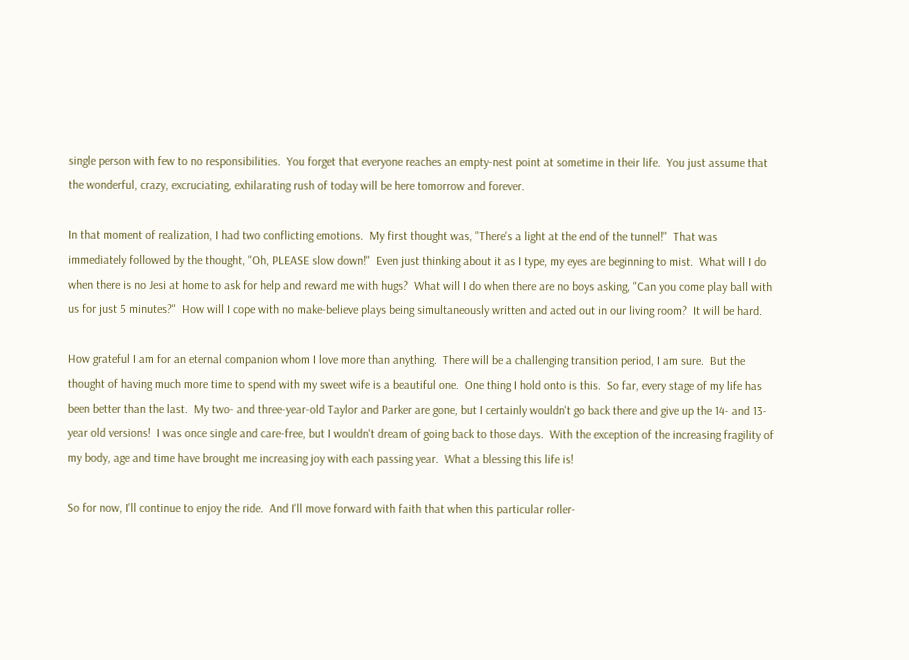single person with few to no responsibilities.  You forget that everyone reaches an empty-nest point at sometime in their life.  You just assume that the wonderful, crazy, excruciating, exhilarating rush of today will be here tomorrow and forever.

In that moment of realization, I had two conflicting emotions.  My first thought was, "There's a light at the end of the tunnel!"  That was immediately followed by the thought, "Oh, PLEASE slow down!"  Even just thinking about it as I type, my eyes are beginning to mist.  What will I do when there is no Jesi at home to ask for help and reward me with hugs?  What will I do when there are no boys asking, "Can you come play ball with us for just 5 minutes?"  How will I cope with no make-believe plays being simultaneously written and acted out in our living room?  It will be hard.

How grateful I am for an eternal companion whom I love more than anything.  There will be a challenging transition period, I am sure.  But the thought of having much more time to spend with my sweet wife is a beautiful one.  One thing I hold onto is this.  So far, every stage of my life has been better than the last.  My two- and three-year-old Taylor and Parker are gone, but I certainly wouldn't go back there and give up the 14- and 13-year old versions!  I was once single and care-free, but I wouldn't dream of going back to those days.  With the exception of the increasing fragility of my body, age and time have brought me increasing joy with each passing year.  What a blessing this life is!

So for now, I'll continue to enjoy the ride.  And I'll move forward with faith that when this particular roller-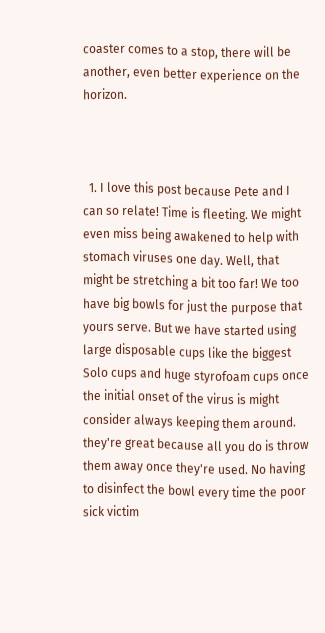coaster comes to a stop, there will be another, even better experience on the horizon.



  1. I love this post because Pete and I can so relate! Time is fleeting. We might even miss being awakened to help with stomach viruses one day. Well, that might be stretching a bit too far! We too have big bowls for just the purpose that yours serve. But we have started using large disposable cups like the biggest Solo cups and huge styrofoam cups once the initial onset of the virus is might consider always keeping them around. they're great because all you do is throw them away once they're used. No having to disinfect the bowl every time the poor sick victim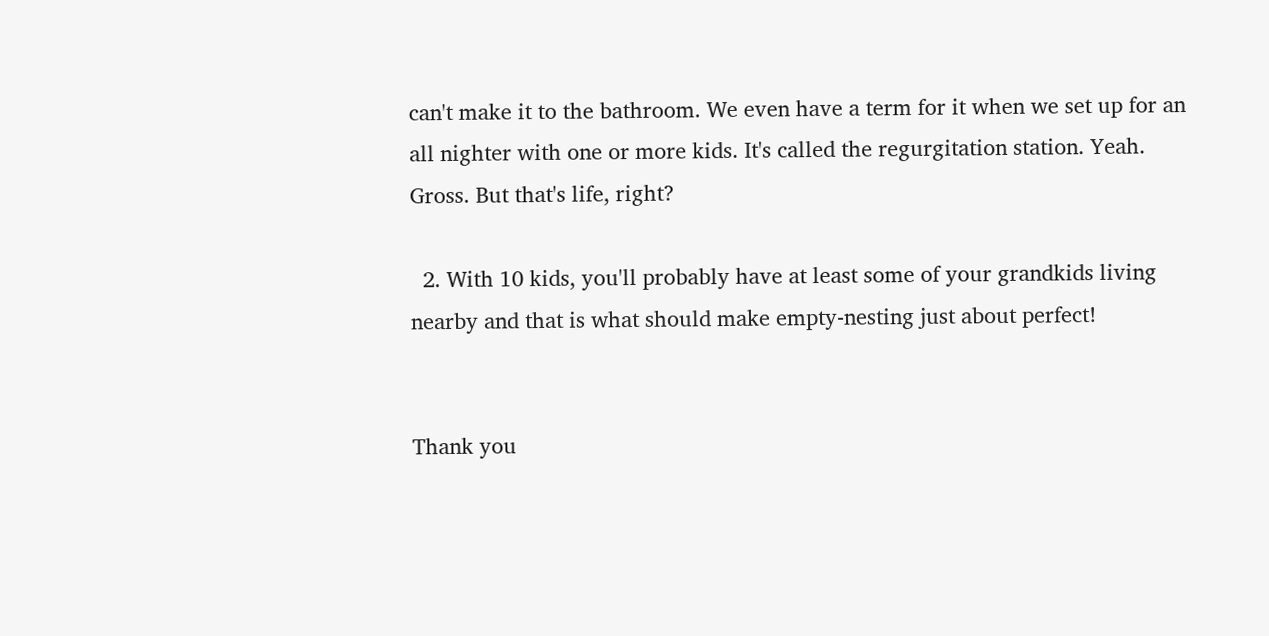can't make it to the bathroom. We even have a term for it when we set up for an all nighter with one or more kids. It's called the regurgitation station. Yeah. Gross. But that's life, right?

  2. With 10 kids, you'll probably have at least some of your grandkids living nearby and that is what should make empty-nesting just about perfect!


Thank you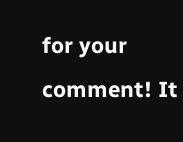for your comment! It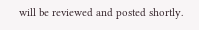will be reviewed and posted shortly.